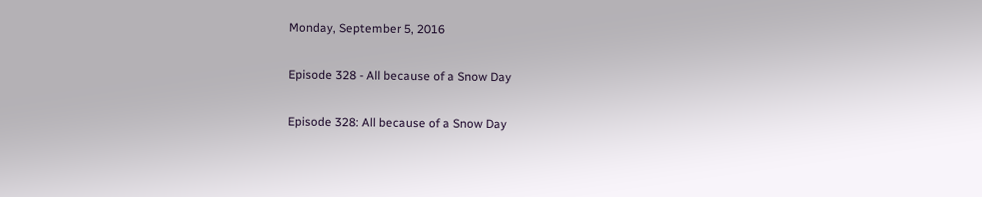Monday, September 5, 2016

Episode 328 - All because of a Snow Day

Episode 328: All because of a Snow Day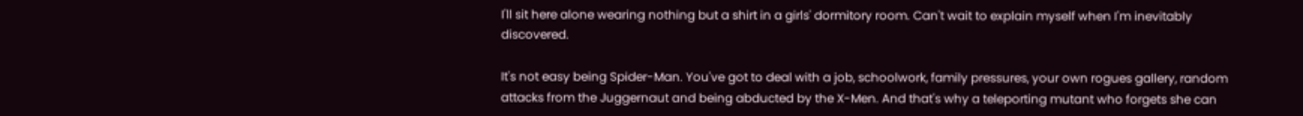I'll sit here alone wearing nothing but a shirt in a girls' dormitory room. Can't wait to explain myself when I'm inevitably discovered.

It's not easy being Spider-Man. You've got to deal with a job, schoolwork, family pressures, your own rogues gallery, random attacks from the Juggernaut and being abducted by the X-Men. And that's why a teleporting mutant who forgets she can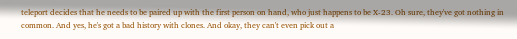teleport decides that he needs to be paired up with the first person on hand, who just happens to be X-23. Oh sure, they've got nothing in common. And yes, he's got a bad history with clones. And okay, they can't even pick out a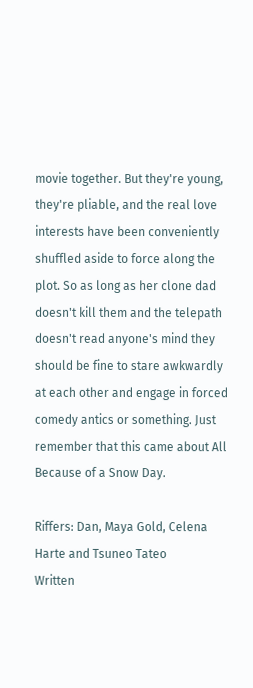movie together. But they're young, they're pliable, and the real love interests have been conveniently shuffled aside to force along the plot. So as long as her clone dad doesn't kill them and the telepath doesn't read anyone's mind they should be fine to stare awkwardly at each other and engage in forced comedy antics or something. Just remember that this came about All Because of a Snow Day.

Riffers: Dan, Maya Gold, Celena Harte and Tsuneo Tateo
Written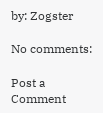by: Zogster

No comments:

Post a Comment